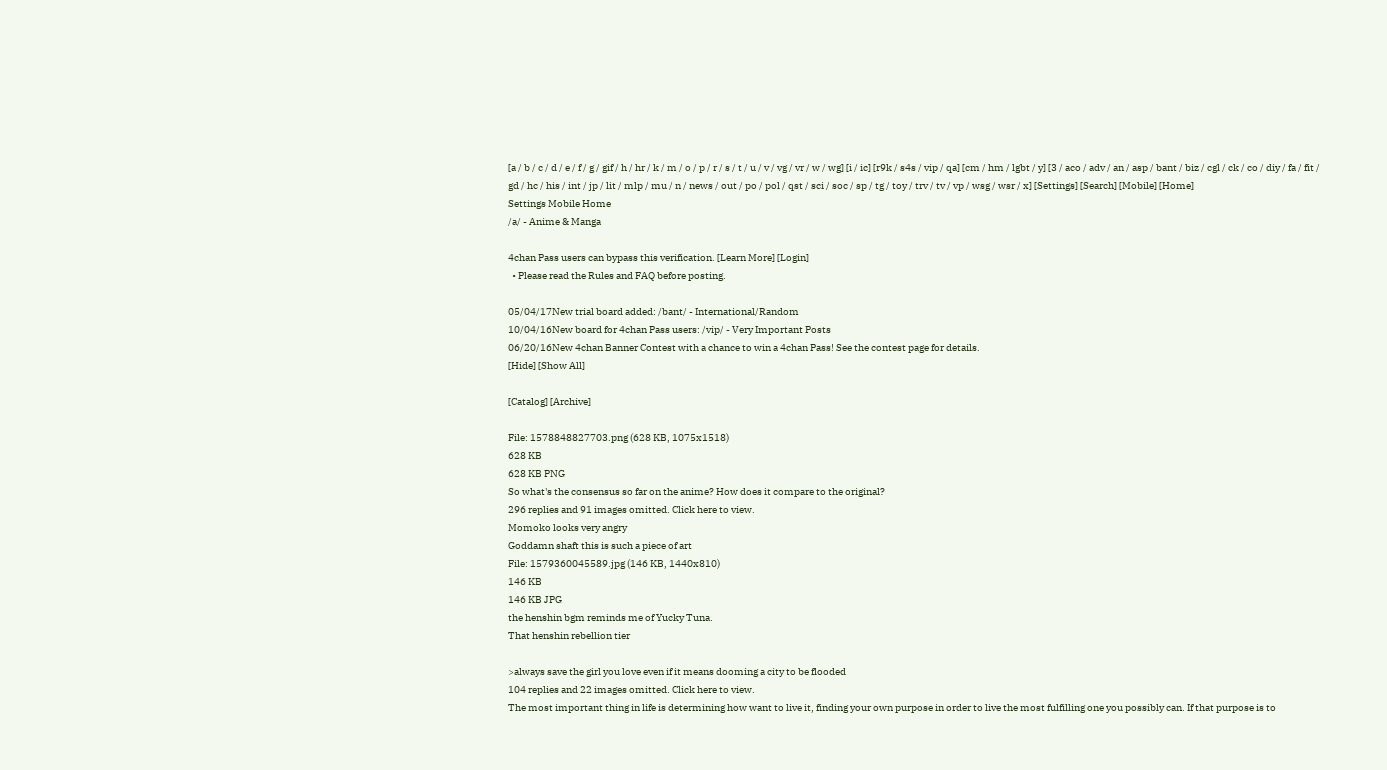[a / b / c / d / e / f / g / gif / h / hr / k / m / o / p / r / s / t / u / v / vg / vr / w / wg] [i / ic] [r9k / s4s / vip / qa] [cm / hm / lgbt / y] [3 / aco / adv / an / asp / bant / biz / cgl / ck / co / diy / fa / fit / gd / hc / his / int / jp / lit / mlp / mu / n / news / out / po / pol / qst / sci / soc / sp / tg / toy / trv / tv / vp / wsg / wsr / x] [Settings] [Search] [Mobile] [Home]
Settings Mobile Home
/a/ - Anime & Manga

4chan Pass users can bypass this verification. [Learn More] [Login]
  • Please read the Rules and FAQ before posting.

05/04/17New trial board added: /bant/ - International/Random
10/04/16New board for 4chan Pass users: /vip/ - Very Important Posts
06/20/16New 4chan Banner Contest with a chance to win a 4chan Pass! See the contest page for details.
[Hide] [Show All]

[Catalog] [Archive]

File: 1578848827703.png (628 KB, 1075x1518)
628 KB
628 KB PNG
So what's the consensus so far on the anime? How does it compare to the original?
296 replies and 91 images omitted. Click here to view.
Momoko looks very angry
Goddamn shaft this is such a piece of art
File: 1579360045589.jpg (146 KB, 1440x810)
146 KB
146 KB JPG
the henshin bgm reminds me of Yucky Tuna.
That henshin rebellion tier

>always save the girl you love even if it means dooming a city to be flooded
104 replies and 22 images omitted. Click here to view.
The most important thing in life is determining how want to live it, finding your own purpose in order to live the most fulfilling one you possibly can. If that purpose is to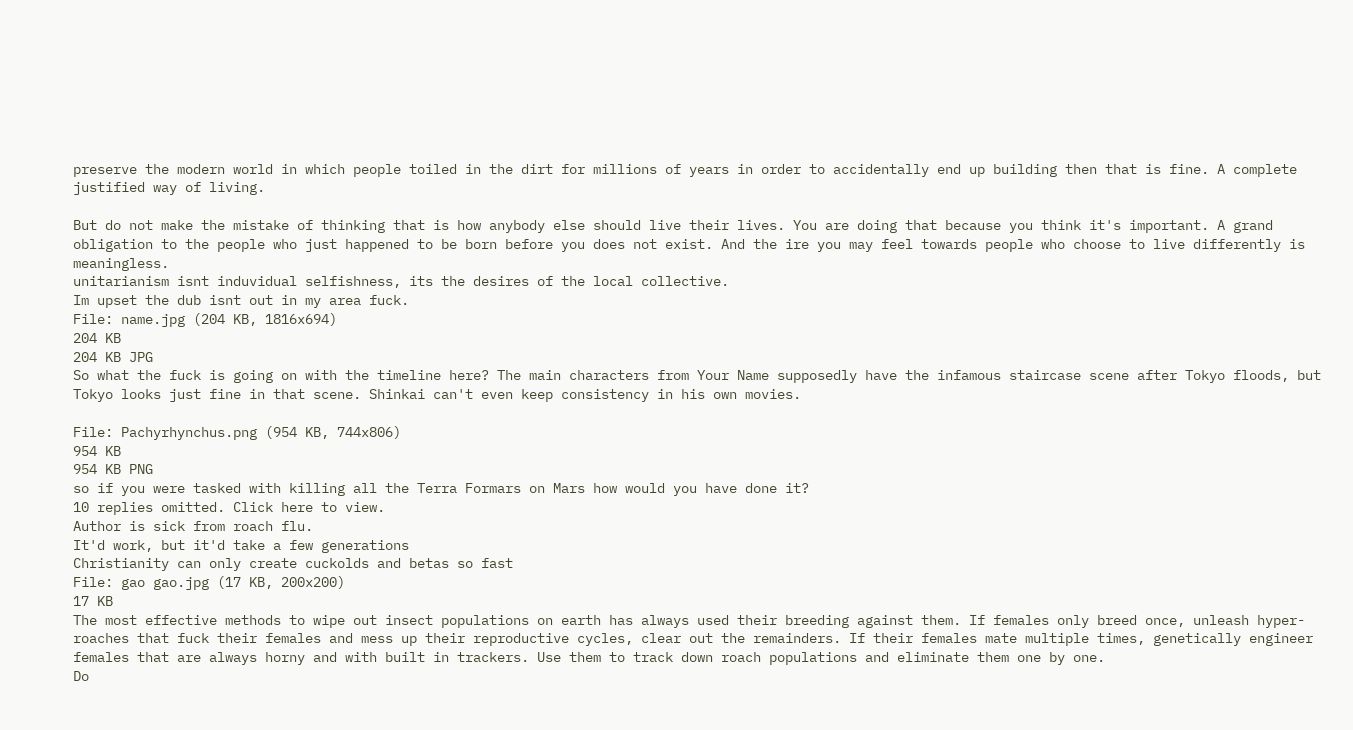preserve the modern world in which people toiled in the dirt for millions of years in order to accidentally end up building then that is fine. A complete justified way of living.

But do not make the mistake of thinking that is how anybody else should live their lives. You are doing that because you think it's important. A grand obligation to the people who just happened to be born before you does not exist. And the ire you may feel towards people who choose to live differently is meaningless.
unitarianism isnt induvidual selfishness, its the desires of the local collective.
Im upset the dub isnt out in my area fuck.
File: name.jpg (204 KB, 1816x694)
204 KB
204 KB JPG
So what the fuck is going on with the timeline here? The main characters from Your Name supposedly have the infamous staircase scene after Tokyo floods, but Tokyo looks just fine in that scene. Shinkai can't even keep consistency in his own movies.

File: Pachyrhynchus.png (954 KB, 744x806)
954 KB
954 KB PNG
so if you were tasked with killing all the Terra Formars on Mars how would you have done it?
10 replies omitted. Click here to view.
Author is sick from roach flu.
It'd work, but it'd take a few generations
Christianity can only create cuckolds and betas so fast
File: gao gao.jpg (17 KB, 200x200)
17 KB
The most effective methods to wipe out insect populations on earth has always used their breeding against them. If females only breed once, unleash hyper-roaches that fuck their females and mess up their reproductive cycles, clear out the remainders. If their females mate multiple times, genetically engineer females that are always horny and with built in trackers. Use them to track down roach populations and eliminate them one by one.
Do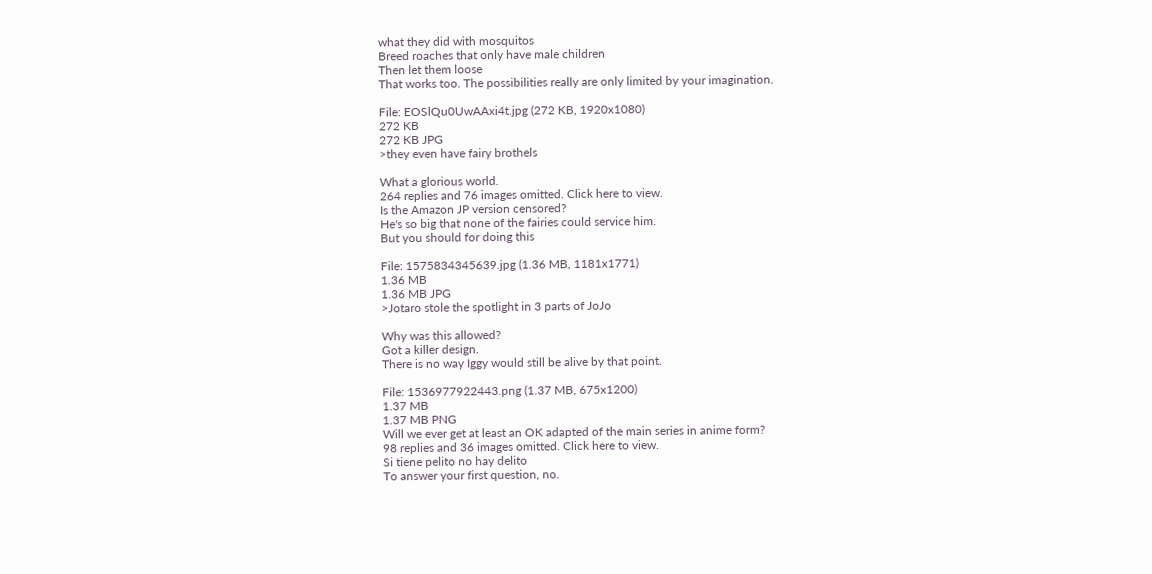what they did with mosquitos
Breed roaches that only have male children
Then let them loose
That works too. The possibilities really are only limited by your imagination.

File: EOSlQu0UwAAxi4t.jpg (272 KB, 1920x1080)
272 KB
272 KB JPG
>they even have fairy brothels

What a glorious world.
264 replies and 76 images omitted. Click here to view.
Is the Amazon JP version censored?
He's so big that none of the fairies could service him.
But you should for doing this

File: 1575834345639.jpg (1.36 MB, 1181x1771)
1.36 MB
1.36 MB JPG
>Jotaro stole the spotlight in 3 parts of JoJo

Why was this allowed?
Got a killer design.
There is no way Iggy would still be alive by that point.

File: 1536977922443.png (1.37 MB, 675x1200)
1.37 MB
1.37 MB PNG
Will we ever get at least an OK adapted of the main series in anime form?
98 replies and 36 images omitted. Click here to view.
Si tiene pelito no hay delito
To answer your first question, no.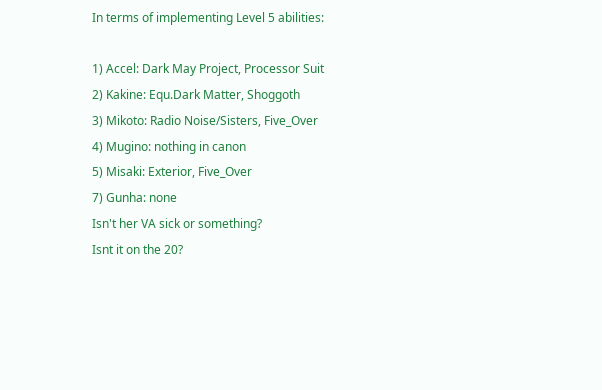In terms of implementing Level 5 abilities:

1) Accel: Dark May Project, Processor Suit
2) Kakine: Equ.Dark Matter, Shoggoth
3) Mikoto: Radio Noise/Sisters, Five_Over
4) Mugino: nothing in canon
5) Misaki: Exterior, Five_Over
7) Gunha: none
Isn't her VA sick or something?
Isnt it on the 20?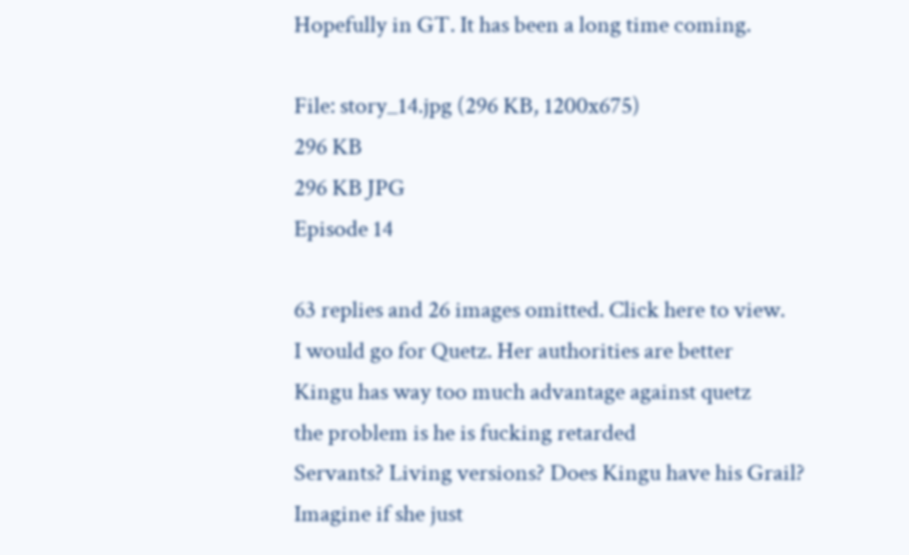Hopefully in GT. It has been a long time coming.

File: story_14.jpg (296 KB, 1200x675)
296 KB
296 KB JPG
Episode 14

63 replies and 26 images omitted. Click here to view.
I would go for Quetz. Her authorities are better
Kingu has way too much advantage against quetz
the problem is he is fucking retarded
Servants? Living versions? Does Kingu have his Grail?
Imagine if she just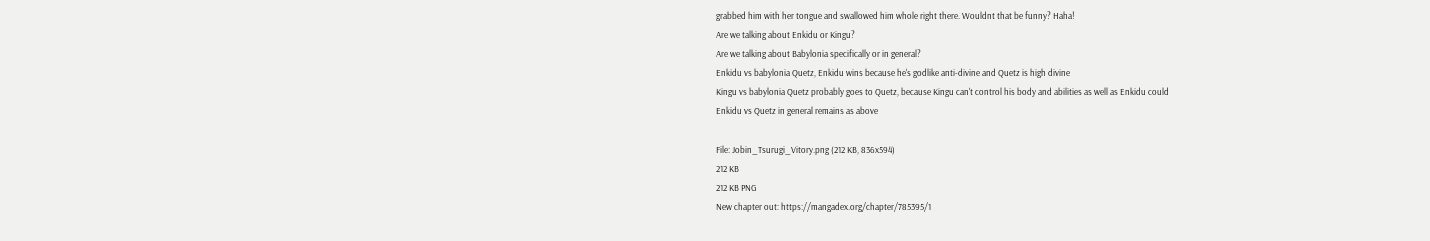grabbed him with her tongue and swallowed him whole right there. Wouldnt that be funny? Haha!
Are we talking about Enkidu or Kingu?
Are we talking about Babylonia specifically or in general?
Enkidu vs babylonia Quetz, Enkidu wins because he's godlike anti-divine and Quetz is high divine
Kingu vs babylonia Quetz probably goes to Quetz, because Kingu can't control his body and abilities as well as Enkidu could
Enkidu vs Quetz in general remains as above

File: Jobin_Tsurugi_Vitory.png (212 KB, 836x594)
212 KB
212 KB PNG
New chapter out: https://mangadex.org/chapter/785395/1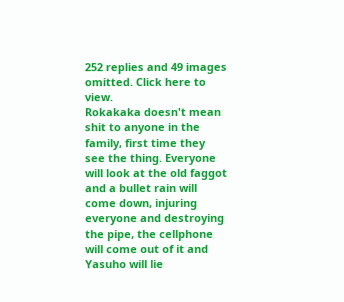252 replies and 49 images omitted. Click here to view.
Rokakaka doesn't mean shit to anyone in the family, first time they see the thing. Everyone will look at the old faggot and a bullet rain will come down, injuring everyone and destroying the pipe, the cellphone will come out of it and Yasuho will lie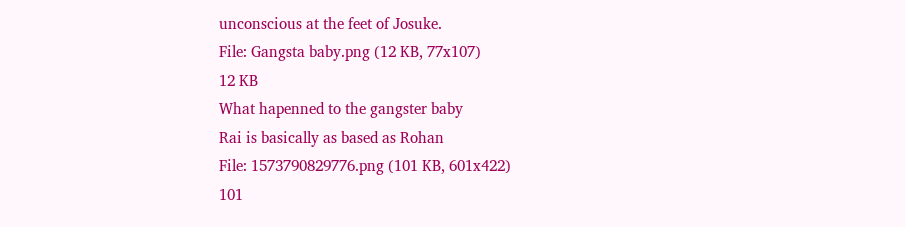unconscious at the feet of Josuke.
File: Gangsta baby.png (12 KB, 77x107)
12 KB
What hapenned to the gangster baby
Rai is basically as based as Rohan
File: 1573790829776.png (101 KB, 601x422)
101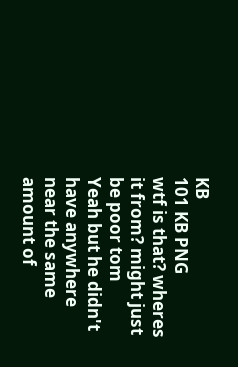KB
101 KB PNG
wtf is that? wheres it from? might just be poor tom
Yeah but he didn't have anywhere near the same amount of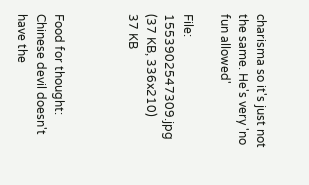charisma so it's just not the same. He's very 'no fun allowed'

File: 1553902547309.jpg (37 KB, 336x210)
37 KB



Food for thought: Chinese devil doesn't have the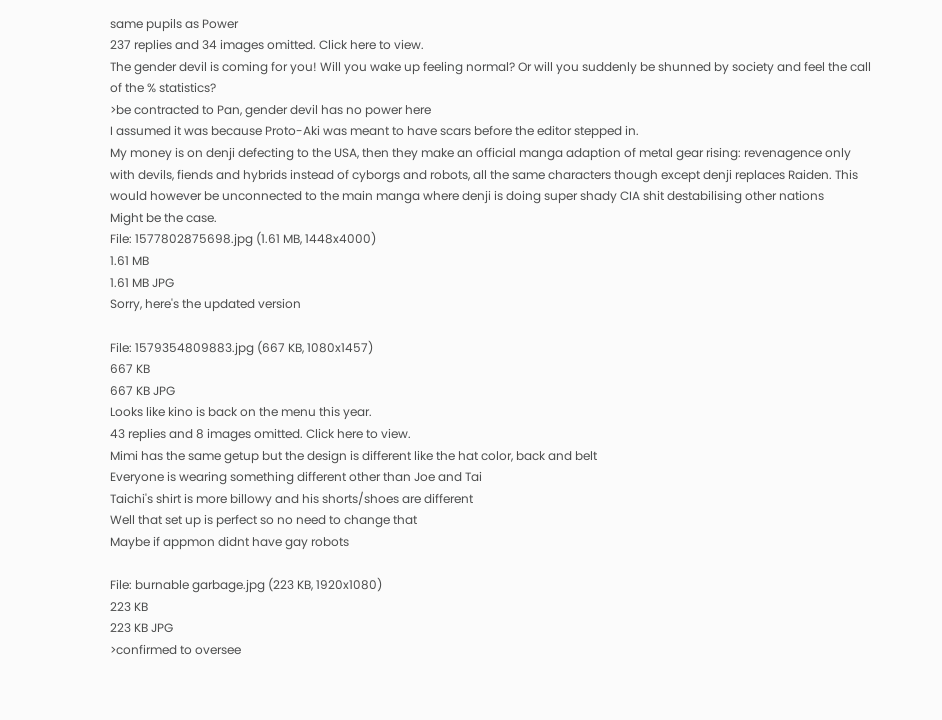same pupils as Power
237 replies and 34 images omitted. Click here to view.
The gender devil is coming for you! Will you wake up feeling normal? Or will you suddenly be shunned by society and feel the call of the % statistics?
>be contracted to Pan, gender devil has no power here
I assumed it was because Proto-Aki was meant to have scars before the editor stepped in.
My money is on denji defecting to the USA, then they make an official manga adaption of metal gear rising: revenagence only with devils, fiends and hybrids instead of cyborgs and robots, all the same characters though except denji replaces Raiden. This would however be unconnected to the main manga where denji is doing super shady CIA shit destabilising other nations
Might be the case.
File: 1577802875698.jpg (1.61 MB, 1448x4000)
1.61 MB
1.61 MB JPG
Sorry, here's the updated version

File: 1579354809883.jpg (667 KB, 1080x1457)
667 KB
667 KB JPG
Looks like kino is back on the menu this year.
43 replies and 8 images omitted. Click here to view.
Mimi has the same getup but the design is different like the hat color, back and belt
Everyone is wearing something different other than Joe and Tai
Taichi's shirt is more billowy and his shorts/shoes are different
Well that set up is perfect so no need to change that
Maybe if appmon didnt have gay robots

File: burnable garbage.jpg (223 KB, 1920x1080)
223 KB
223 KB JPG
>confirmed to oversee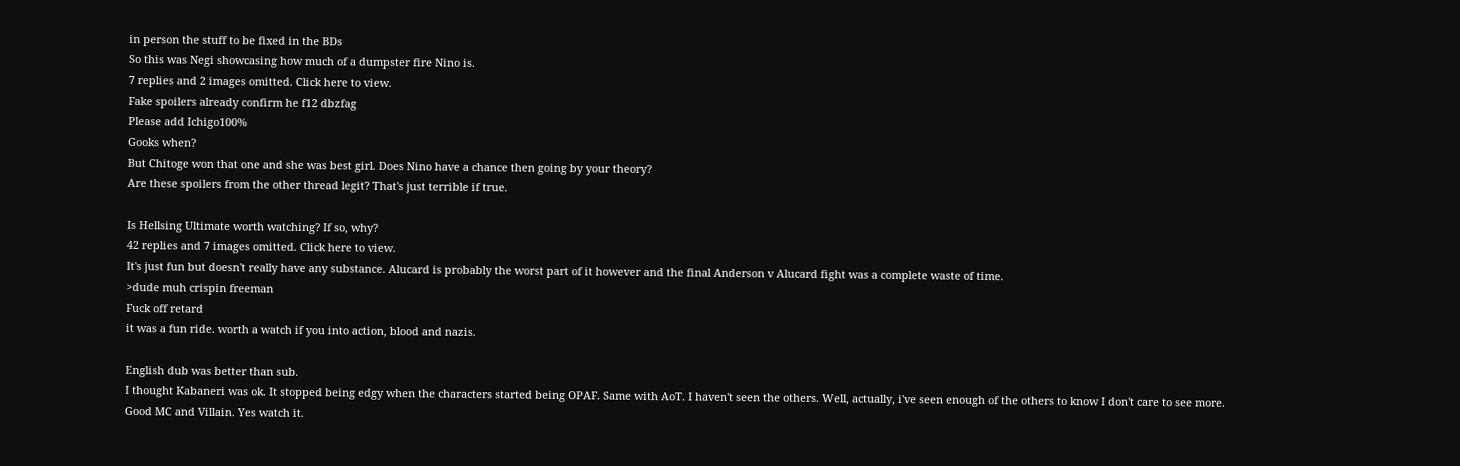in person the stuff to be fixed in the BDs
So this was Negi showcasing how much of a dumpster fire Nino is.
7 replies and 2 images omitted. Click here to view.
Fake spoilers already confirm he f12 dbzfag
Please add Ichigo100%
Gooks when?
But Chitoge won that one and she was best girl. Does Nino have a chance then going by your theory?
Are these spoilers from the other thread legit? That's just terrible if true.

Is Hellsing Ultimate worth watching? If so, why?
42 replies and 7 images omitted. Click here to view.
It's just fun but doesn't really have any substance. Alucard is probably the worst part of it however and the final Anderson v Alucard fight was a complete waste of time.
>dude muh crispin freeman
Fuck off retard
it was a fun ride. worth a watch if you into action, blood and nazis.

English dub was better than sub.
I thought Kabaneri was ok. It stopped being edgy when the characters started being OPAF. Same with AoT. I haven't seen the others. Well, actually, i've seen enough of the others to know I don't care to see more.
Good MC and Villain. Yes watch it.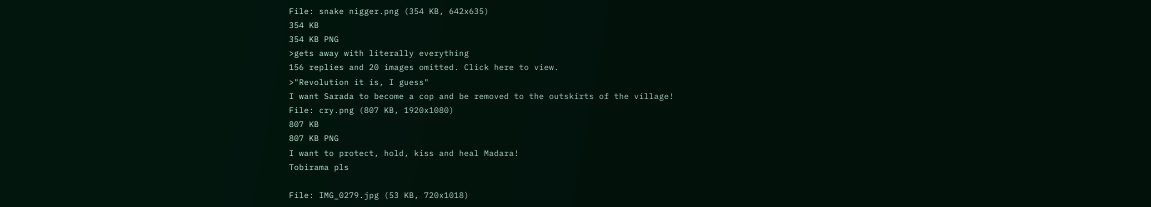File: snake nigger.png (354 KB, 642x635)
354 KB
354 KB PNG
>gets away with literally everything
156 replies and 20 images omitted. Click here to view.
>"Revolution it is, I guess"
I want Sarada to become a cop and be removed to the outskirts of the village!
File: cry.png (807 KB, 1920x1080)
807 KB
807 KB PNG
I want to protect, hold, kiss and heal Madara!
Tobirama pls

File: IMG_0279.jpg (53 KB, 720x1018)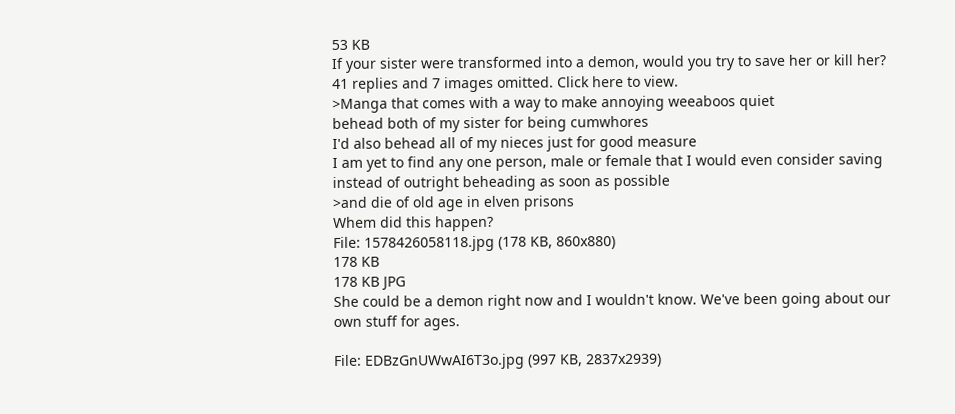53 KB
If your sister were transformed into a demon, would you try to save her or kill her?
41 replies and 7 images omitted. Click here to view.
>Manga that comes with a way to make annoying weeaboos quiet
behead both of my sister for being cumwhores
I'd also behead all of my nieces just for good measure
I am yet to find any one person, male or female that I would even consider saving instead of outright beheading as soon as possible
>and die of old age in elven prisons
Whem did this happen?
File: 1578426058118.jpg (178 KB, 860x880)
178 KB
178 KB JPG
She could be a demon right now and I wouldn't know. We've been going about our own stuff for ages.

File: EDBzGnUWwAI6T3o.jpg (997 KB, 2837x2939)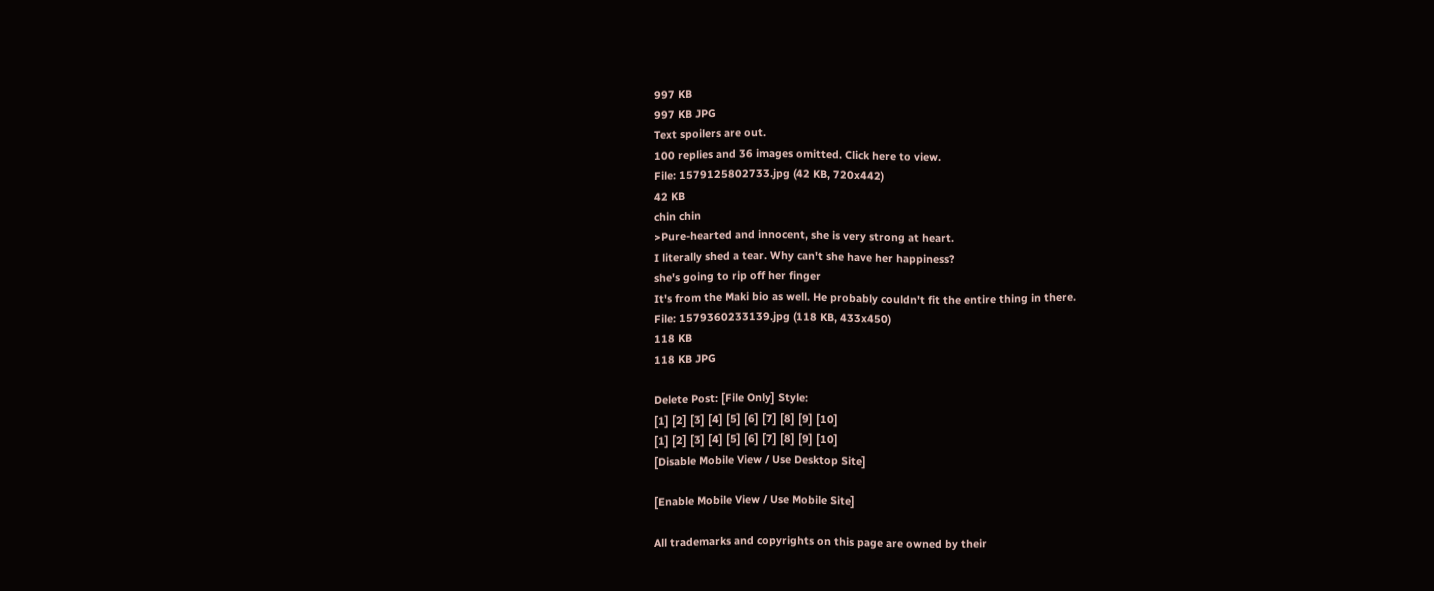997 KB
997 KB JPG
Text spoilers are out.
100 replies and 36 images omitted. Click here to view.
File: 1579125802733.jpg (42 KB, 720x442)
42 KB
chin chin
>Pure-hearted and innocent, she is very strong at heart.
I literally shed a tear. Why can't she have her happiness?
she's going to rip off her finger
It's from the Maki bio as well. He probably couldn't fit the entire thing in there.
File: 1579360233139.jpg (118 KB, 433x450)
118 KB
118 KB JPG

Delete Post: [File Only] Style:
[1] [2] [3] [4] [5] [6] [7] [8] [9] [10]
[1] [2] [3] [4] [5] [6] [7] [8] [9] [10]
[Disable Mobile View / Use Desktop Site]

[Enable Mobile View / Use Mobile Site]

All trademarks and copyrights on this page are owned by their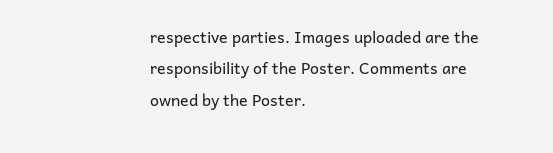respective parties. Images uploaded are the responsibility of the Poster. Comments are owned by the Poster.